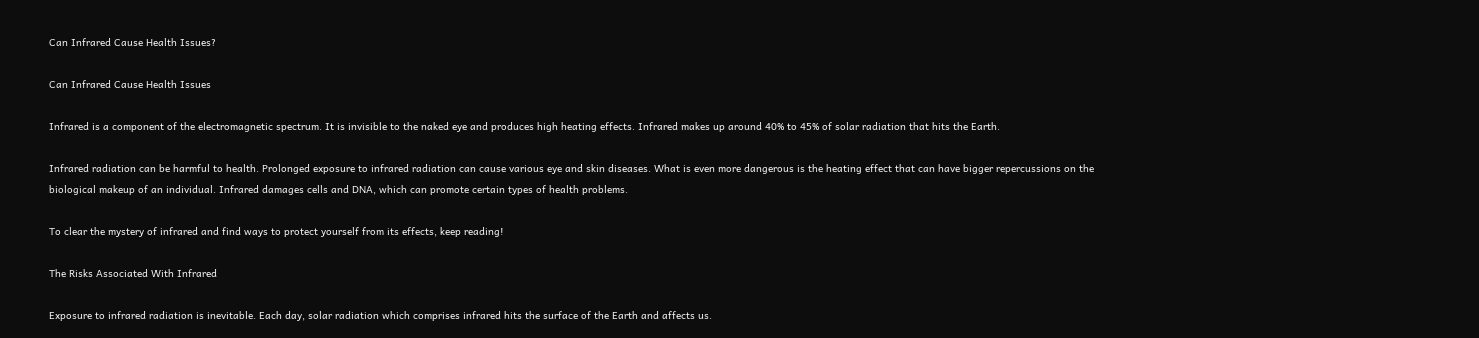Can Infrared Cause Health Issues?

Can Infrared Cause Health Issues

Infrared is a component of the electromagnetic spectrum. It is invisible to the naked eye and produces high heating effects. Infrared makes up around 40% to 45% of solar radiation that hits the Earth.

Infrared radiation can be harmful to health. Prolonged exposure to infrared radiation can cause various eye and skin diseases. What is even more dangerous is the heating effect that can have bigger repercussions on the biological makeup of an individual. Infrared damages cells and DNA, which can promote certain types of health problems.

To clear the mystery of infrared and find ways to protect yourself from its effects, keep reading!

The Risks Associated With Infrared

Exposure to infrared radiation is inevitable. Each day, solar radiation which comprises infrared hits the surface of the Earth and affects us.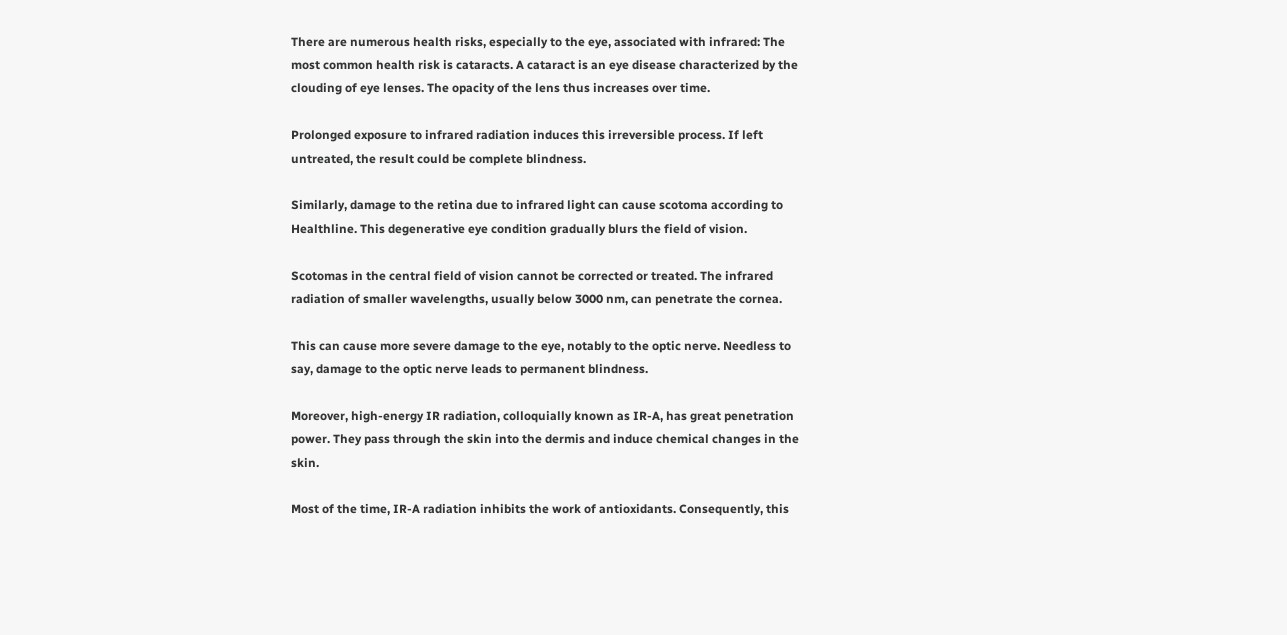There are numerous health risks, especially to the eye, associated with infrared: The most common health risk is cataracts. A cataract is an eye disease characterized by the clouding of eye lenses. The opacity of the lens thus increases over time.

Prolonged exposure to infrared radiation induces this irreversible process. If left untreated, the result could be complete blindness.

Similarly, damage to the retina due to infrared light can cause scotoma according to Healthline. This degenerative eye condition gradually blurs the field of vision.

Scotomas in the central field of vision cannot be corrected or treated. The infrared radiation of smaller wavelengths, usually below 3000 nm, can penetrate the cornea.

This can cause more severe damage to the eye, notably to the optic nerve. Needless to say, damage to the optic nerve leads to permanent blindness.

Moreover, high-energy IR radiation, colloquially known as IR-A, has great penetration power. They pass through the skin into the dermis and induce chemical changes in the skin.

Most of the time, IR-A radiation inhibits the work of antioxidants. Consequently, this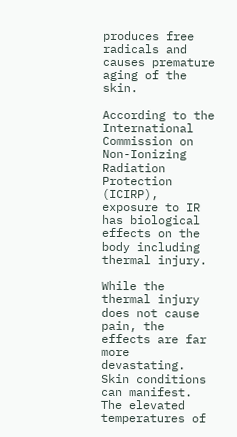produces free radicals and causes premature aging of the skin.

According to the International Commission on Non-Ionizing Radiation Protection (ICIRP), exposure to IR has biological effects on the body including thermal injury.

While the thermal injury does not cause pain, the effects are far more devastating. Skin conditions can manifest. The elevated temperatures of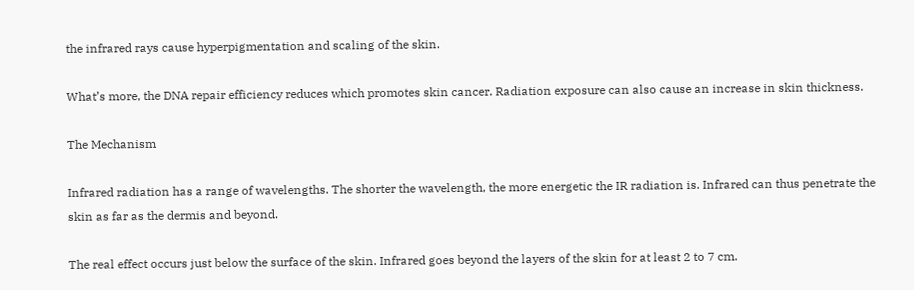the infrared rays cause hyperpigmentation and scaling of the skin.

What’s more, the DNA repair efficiency reduces which promotes skin cancer. Radiation exposure can also cause an increase in skin thickness.

The Mechanism

Infrared radiation has a range of wavelengths. The shorter the wavelength, the more energetic the IR radiation is. Infrared can thus penetrate the skin as far as the dermis and beyond.

The real effect occurs just below the surface of the skin. Infrared goes beyond the layers of the skin for at least 2 to 7 cm.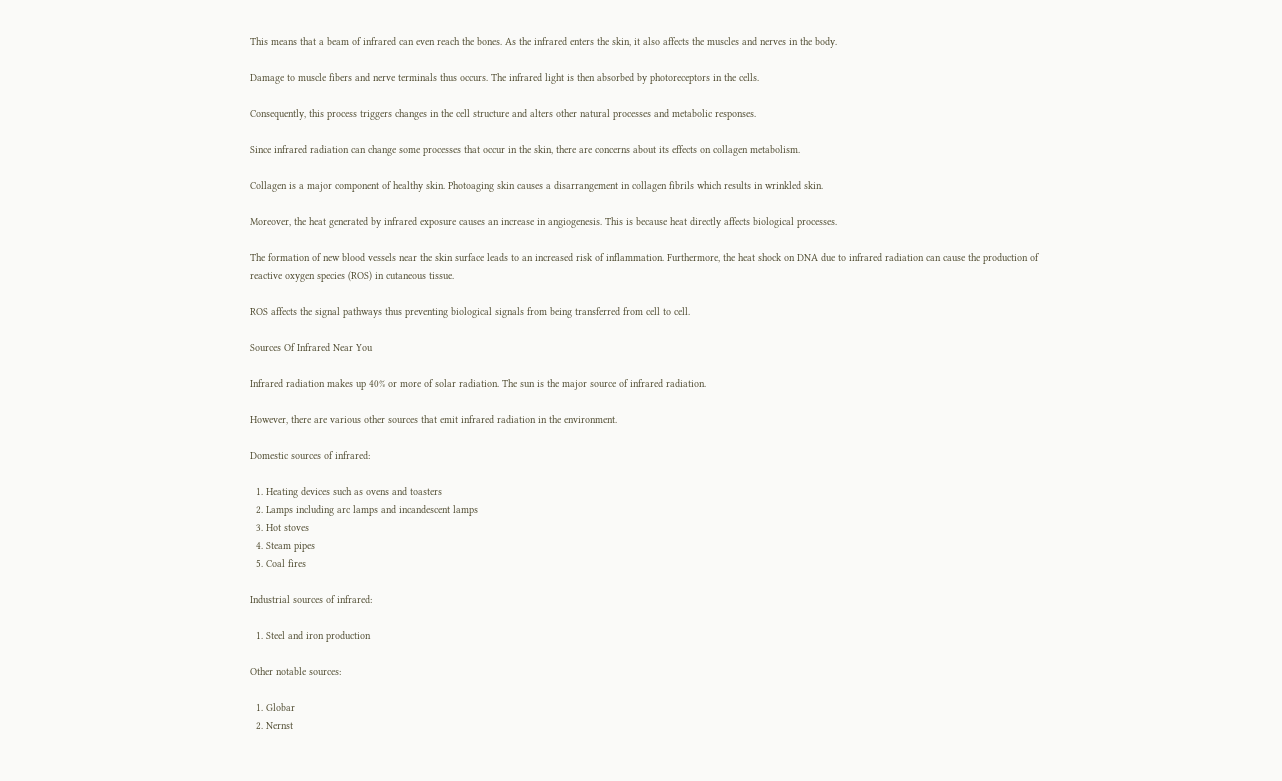This means that a beam of infrared can even reach the bones. As the infrared enters the skin, it also affects the muscles and nerves in the body.

Damage to muscle fibers and nerve terminals thus occurs. The infrared light is then absorbed by photoreceptors in the cells.

Consequently, this process triggers changes in the cell structure and alters other natural processes and metabolic responses.

Since infrared radiation can change some processes that occur in the skin, there are concerns about its effects on collagen metabolism.

Collagen is a major component of healthy skin. Photoaging skin causes a disarrangement in collagen fibrils which results in wrinkled skin.

Moreover, the heat generated by infrared exposure causes an increase in angiogenesis. This is because heat directly affects biological processes.

The formation of new blood vessels near the skin surface leads to an increased risk of inflammation. Furthermore, the heat shock on DNA due to infrared radiation can cause the production of reactive oxygen species (ROS) in cutaneous tissue.

ROS affects the signal pathways thus preventing biological signals from being transferred from cell to cell.

Sources Of Infrared Near You

Infrared radiation makes up 40% or more of solar radiation. The sun is the major source of infrared radiation.

However, there are various other sources that emit infrared radiation in the environment.

Domestic sources of infrared:

  1. Heating devices such as ovens and toasters
  2. Lamps including arc lamps and incandescent lamps
  3. Hot stoves
  4. Steam pipes
  5. Coal fires

Industrial sources of infrared:

  1. Steel and iron production

Other notable sources:

  1. Globar
  2. Nernst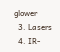glower
  3. Lasers
  4. IR-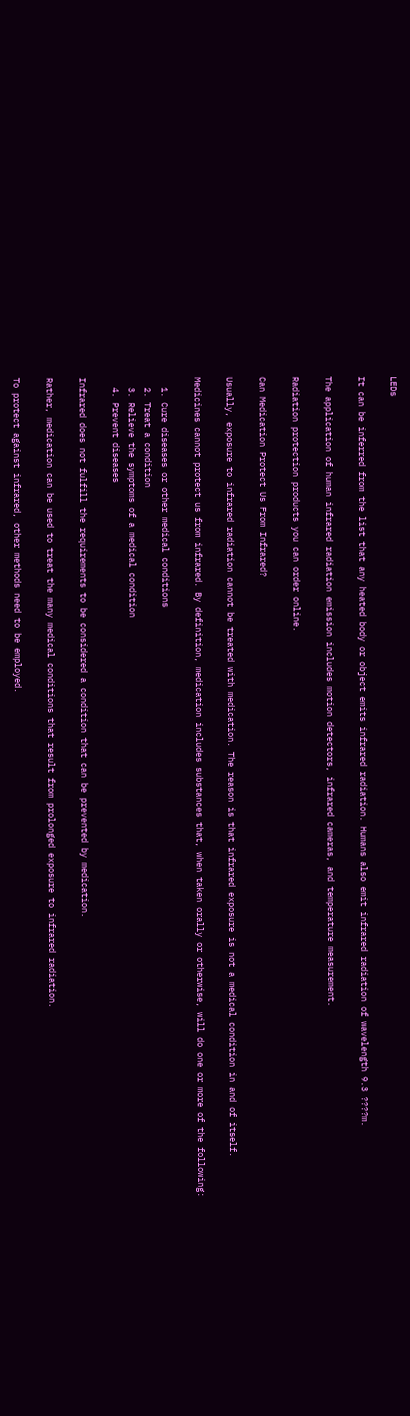LEDs

It can be inferred from the list that any heated body or object emits infrared radiation. Humans also emit infrared radiation of wavelength 9.3 ????m.

The application of human infrared radiation emission includes motion detectors, infrared cameras, and temperature measurement.

Radiation protection products you can order online.

Can Medication Protect Us From Infrared?

Usually, exposure to infrared radiation cannot be treated with medication. The reason is that infrared exposure is not a medical condition in and of itself.

Medicines cannot protect us from infrared. By definition, medication includes substances that, when taken orally or otherwise, will do one or more of the following:

  1. Cure diseases or other medical conditions
  2. Treat a condition
  3. Relieve the symptoms of a medical condition
  4. Prevent diseases

Infrared does not fulfill the requirements to be considered a condition that can be prevented by medication.

Rather, medication can be used to treat the many medical conditions that result from prolonged exposure to infrared radiation.

To protect against infrared, other methods need to be employed.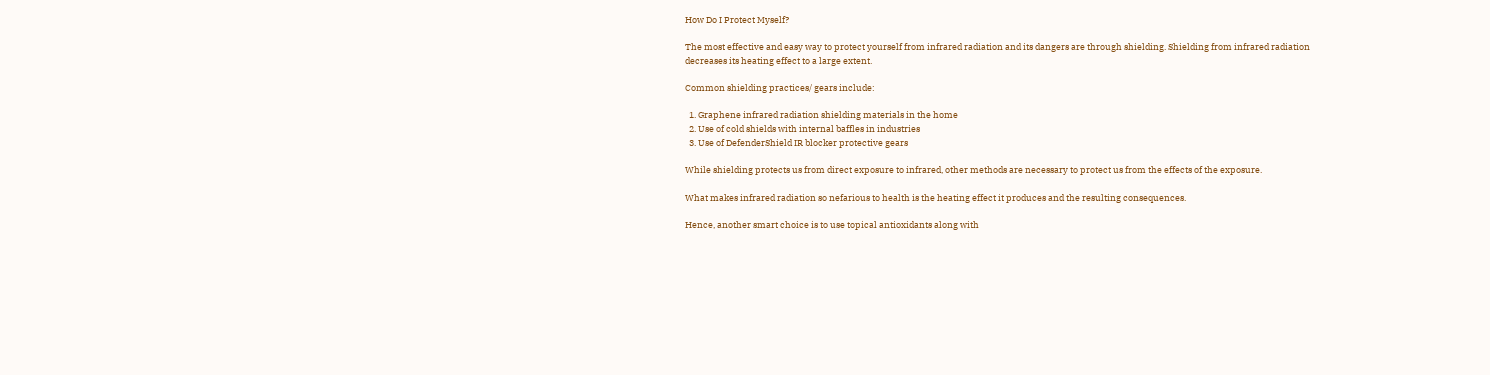How Do I Protect Myself?

The most effective and easy way to protect yourself from infrared radiation and its dangers are through shielding. Shielding from infrared radiation decreases its heating effect to a large extent.

Common shielding practices/ gears include:

  1. Graphene infrared radiation shielding materials in the home
  2. Use of cold shields with internal baffles in industries
  3. Use of DefenderShield IR blocker protective gears

While shielding protects us from direct exposure to infrared, other methods are necessary to protect us from the effects of the exposure.

What makes infrared radiation so nefarious to health is the heating effect it produces and the resulting consequences.

Hence, another smart choice is to use topical antioxidants along with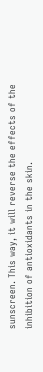sunscreen. This way, it will reverse the effects of the inhibition of antioxidants in the skin.